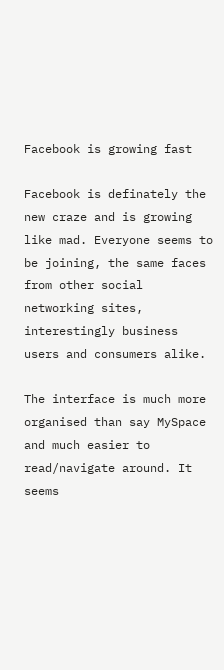Facebook is growing fast

Facebook is definately the new craze and is growing like mad. Everyone seems to be joining, the same faces from other social networking sites, interestingly business users and consumers alike.

The interface is much more organised than say MySpace and much easier to read/navigate around. It seems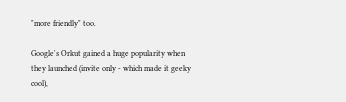"more friendly" too.

Google's Orkut gained a huge popularity when they launched (invite only - which made it geeky cool),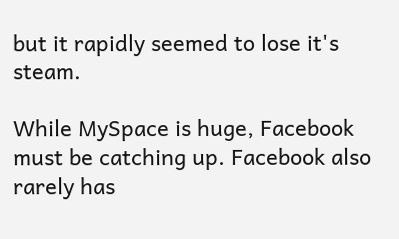but it rapidly seemed to lose it's steam.

While MySpace is huge, Facebook must be catching up. Facebook also rarely has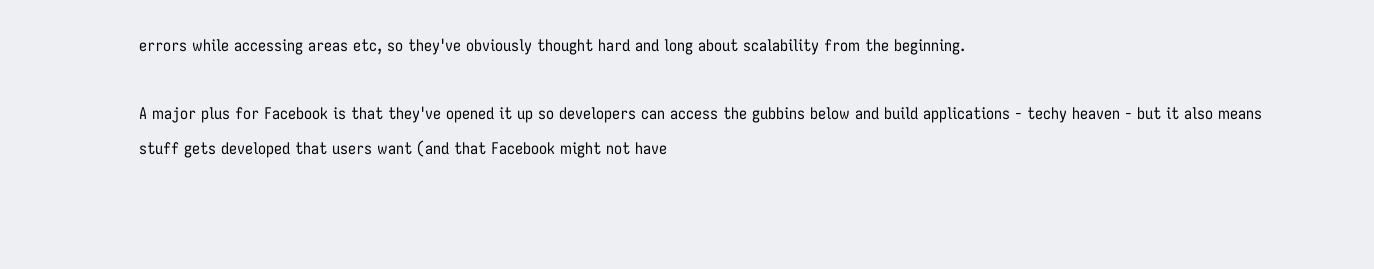errors while accessing areas etc, so they've obviously thought hard and long about scalability from the beginning.

A major plus for Facebook is that they've opened it up so developers can access the gubbins below and build applications - techy heaven - but it also means stuff gets developed that users want (and that Facebook might not have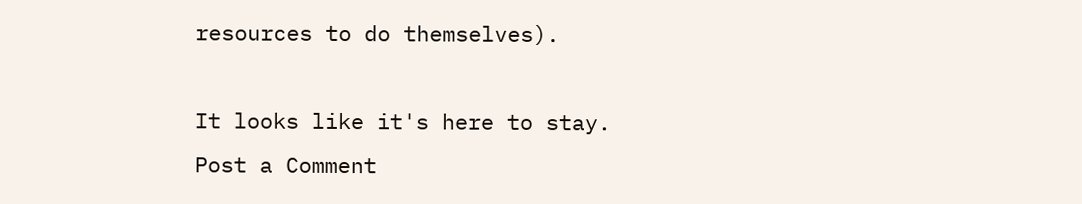resources to do themselves).

It looks like it's here to stay.
Post a Comment